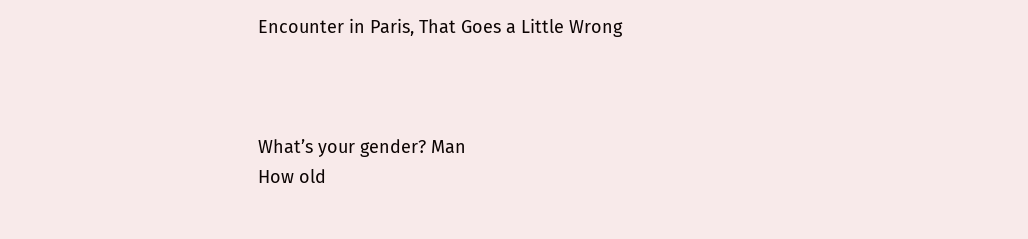Encounter in Paris, That Goes a Little Wrong



What’s your gender? Man
How old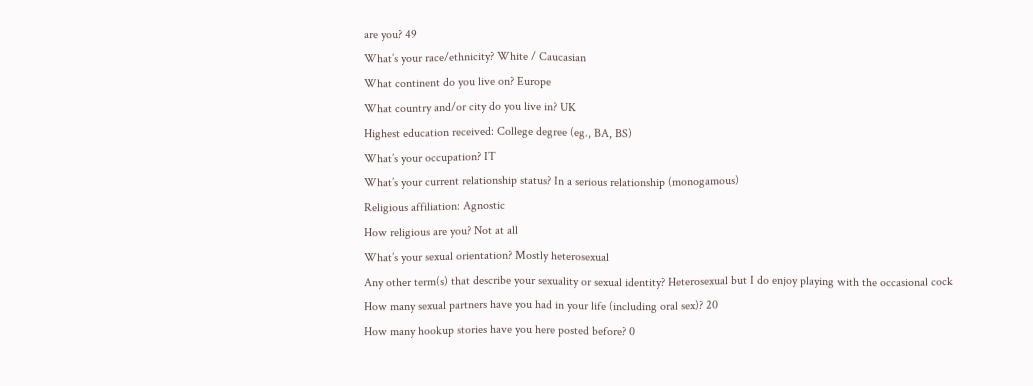are you? 49
What’s your race/ethnicity? White / Caucasian
What continent do you live on? Europe
What country and/or city do you live in? UK
Highest education received: College degree (eg., BA, BS)
What’s your occupation? IT
What’s your current relationship status? In a serious relationship (monogamous)
Religious affiliation: Agnostic
How religious are you? Not at all
What’s your sexual orientation? Mostly heterosexual
Any other term(s) that describe your sexuality or sexual identity? Heterosexual but I do enjoy playing with the occasional cock
How many sexual partners have you had in your life (including oral sex)? 20
How many hookup stories have you here posted before? 0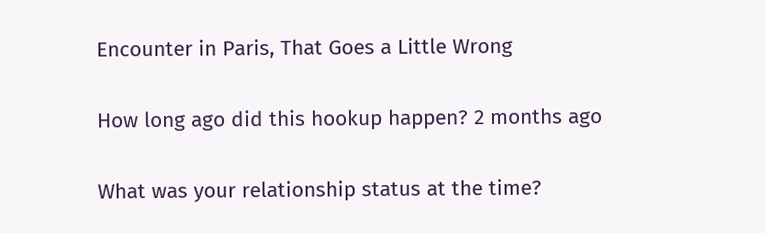Encounter in Paris, That Goes a Little Wrong

How long ago did this hookup happen? 2 months ago

What was your relationship status at the time?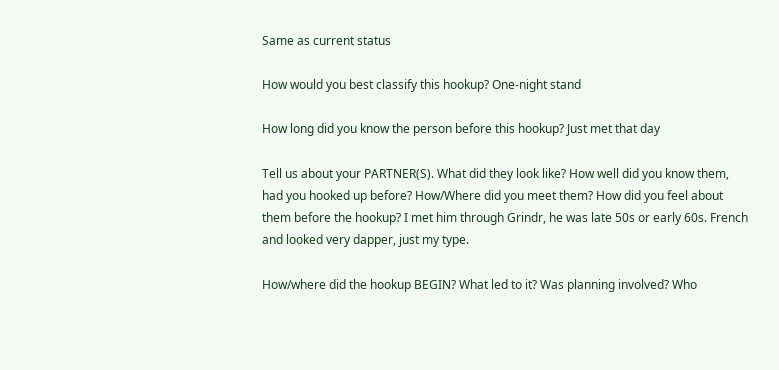Same as current status

How would you best classify this hookup? One-night stand

How long did you know the person before this hookup? Just met that day

Tell us about your PARTNER(S). What did they look like? How well did you know them, had you hooked up before? How/Where did you meet them? How did you feel about them before the hookup? I met him through Grindr, he was late 50s or early 60s. French and looked very dapper, just my type.

How/where did the hookup BEGIN? What led to it? Was planning involved? Who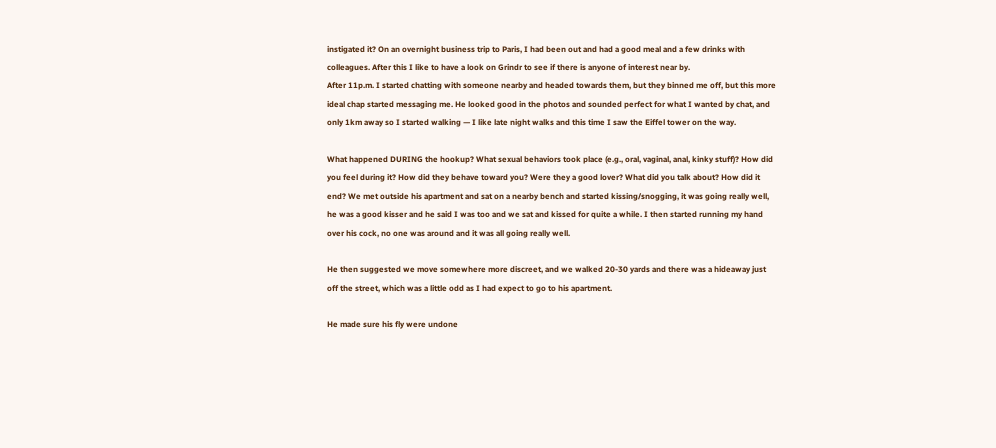instigated it? On an overnight business trip to Paris, I had been out and had a good meal and a few drinks with colleagues. After this I like to have a look on Grindr to see if there is anyone of interest near by.
After 11p.m. I started chatting with someone nearby and headed towards them, but they binned me off, but this more ideal chap started messaging me. He looked good in the photos and sounded perfect for what I wanted by chat, and only 1km away so I started walking — I like late night walks and this time I saw the Eiffel tower on the way.

What happened DURING the hookup? What sexual behaviors took place (e.g., oral, vaginal, anal, kinky stuff)? How did you feel during it? How did they behave toward you? Were they a good lover? What did you talk about? How did it end? We met outside his apartment and sat on a nearby bench and started kissing/snogging, it was going really well, he was a good kisser and he said I was too and we sat and kissed for quite a while. I then started running my hand over his cock, no one was around and it was all going really well.

He then suggested we move somewhere more discreet, and we walked 20-30 yards and there was a hideaway just off the street, which was a little odd as I had expect to go to his apartment.

He made sure his fly were undone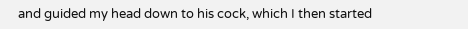and guided my head down to his cock, which I then started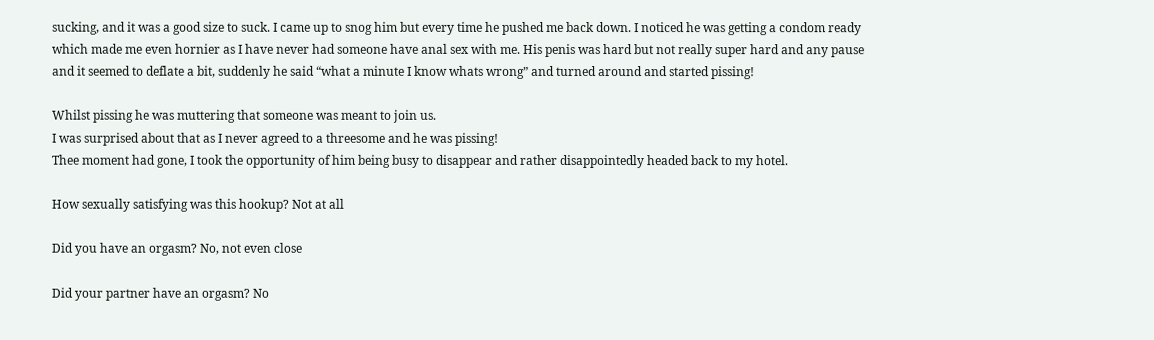sucking, and it was a good size to suck. I came up to snog him but every time he pushed me back down. I noticed he was getting a condom ready which made me even hornier as I have never had someone have anal sex with me. His penis was hard but not really super hard and any pause and it seemed to deflate a bit, suddenly he said “what a minute I know whats wrong” and turned around and started pissing!

Whilst pissing he was muttering that someone was meant to join us.
I was surprised about that as I never agreed to a threesome and he was pissing!
Thee moment had gone, I took the opportunity of him being busy to disappear and rather disappointedly headed back to my hotel.

How sexually satisfying was this hookup? Not at all

Did you have an orgasm? No, not even close

Did your partner have an orgasm? No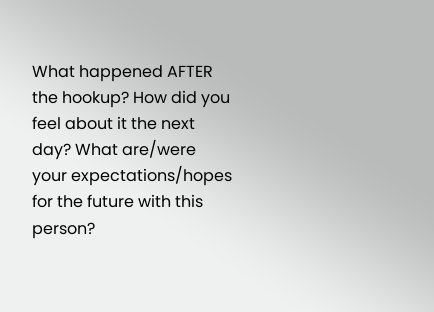What happened AFTER the hookup? How did you feel about it the next day? What are/were your expectations/hopes for the future with this person?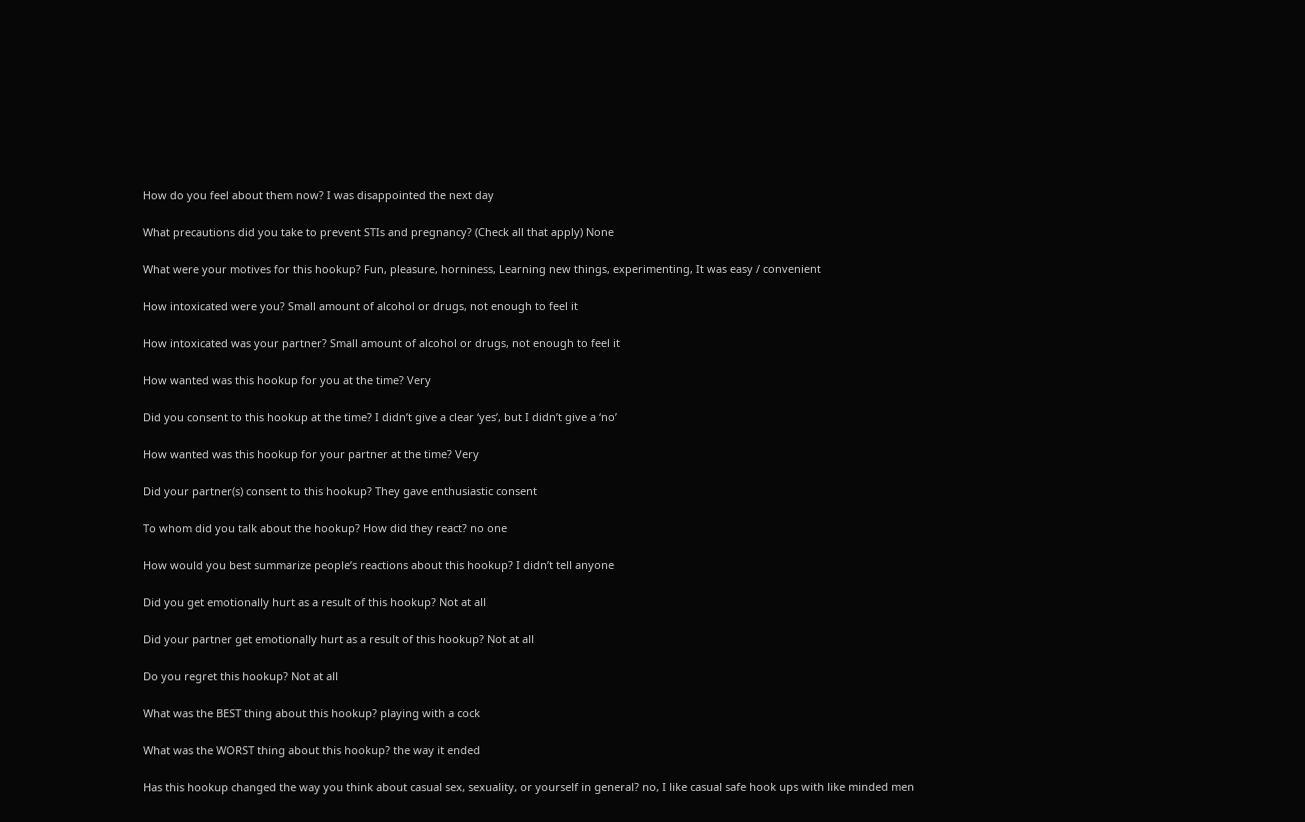How do you feel about them now? I was disappointed the next day

What precautions did you take to prevent STIs and pregnancy? (Check all that apply) None

What were your motives for this hookup? Fun, pleasure, horniness, Learning new things, experimenting, It was easy / convenient

How intoxicated were you? Small amount of alcohol or drugs, not enough to feel it

How intoxicated was your partner? Small amount of alcohol or drugs, not enough to feel it

How wanted was this hookup for you at the time? Very

Did you consent to this hookup at the time? I didn’t give a clear ‘yes’, but I didn’t give a ‘no’

How wanted was this hookup for your partner at the time? Very

Did your partner(s) consent to this hookup? They gave enthusiastic consent

To whom did you talk about the hookup? How did they react? no one

How would you best summarize people’s reactions about this hookup? I didn’t tell anyone

Did you get emotionally hurt as a result of this hookup? Not at all

Did your partner get emotionally hurt as a result of this hookup? Not at all

Do you regret this hookup? Not at all

What was the BEST thing about this hookup? playing with a cock

What was the WORST thing about this hookup? the way it ended

Has this hookup changed the way you think about casual sex, sexuality, or yourself in general? no, I like casual safe hook ups with like minded men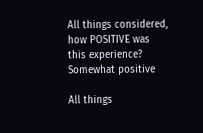All things considered, how POSITIVE was this experience? Somewhat positive

All things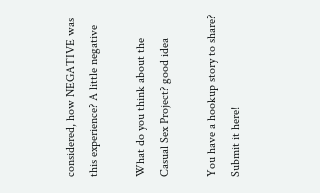considered, how NEGATIVE was this experience? A little negative

What do you think about the Casual Sex Project? good idea

You have a hookup story to share? Submit it here!